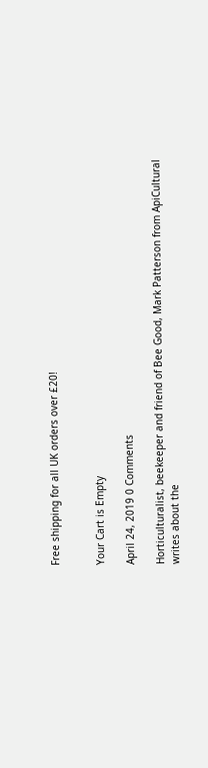Free shipping for all UK orders over £20!


Your Cart is Empty

April 24, 2019 0 Comments

Horticulturalist, beekeeper and friend of Bee Good, Mark Patterson from ApiCultural writes about the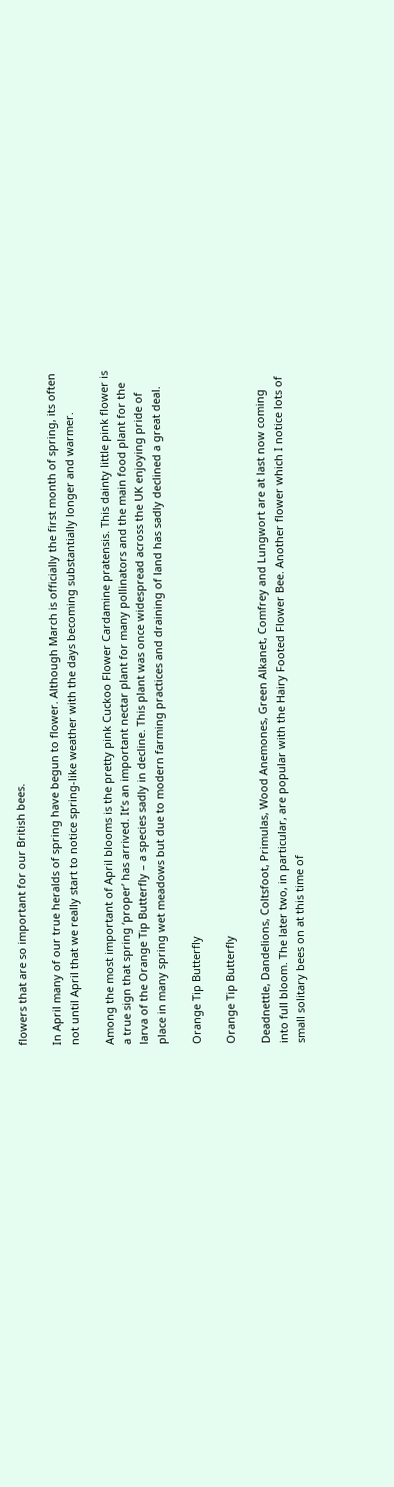flowers that are so important for our British bees.

In April many of our true heralds of spring have begun to flower. Although March is officially the first month of spring, its often not until April that we really start to notice spring-like weather with the days becoming substantially longer and warmer.

Among the most important of April blooms is the pretty pink Cuckoo Flower Cardamine pratensis. This dainty little pink flower is a true sign that spring ‘proper’ has arrived. It’s an important nectar plant for many pollinators and the main food plant for the larva of the Orange Tip Butterfly – a species sadly in decline. This plant was once widespread across the UK enjoying pride of place in many spring wet meadows but due to modern farming practices and draining of land has sadly declined a great deal.

Orange Tip Butterfly

Orange Tip Butterfly

Deadnettle, Dandelions, Coltsfoot, Primulas, Wood Anemones, Green Alkanet, Comfrey and Lungwort are at last now coming into full bloom. The later two, in particular, are popular with the Hairy Footed Flower Bee. Another flower which I notice lots of small solitary bees on at this time of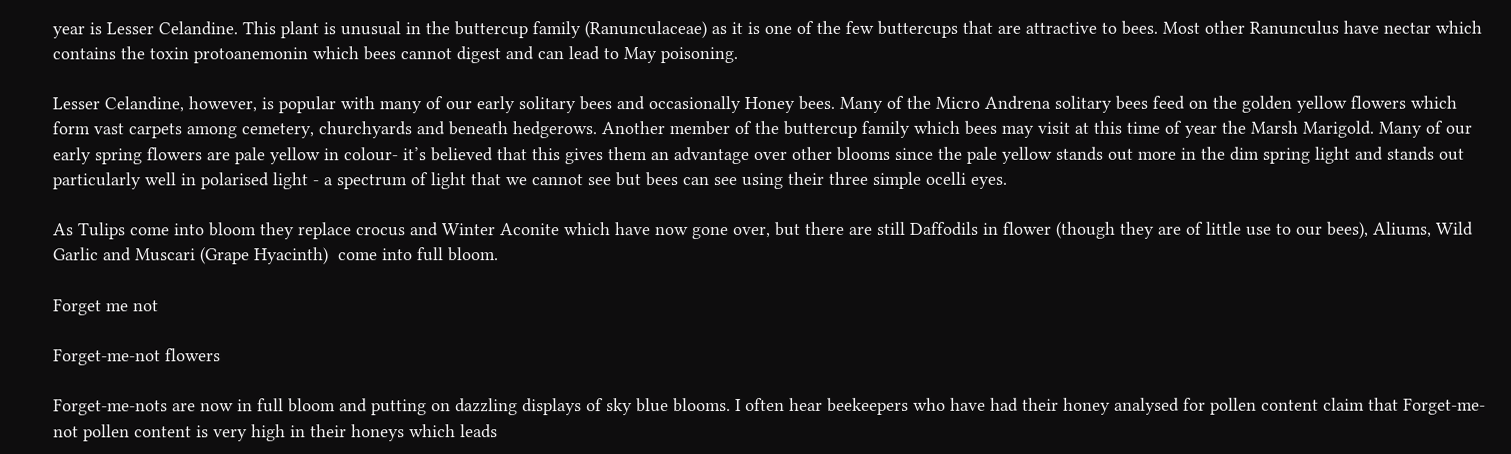year is Lesser Celandine. This plant is unusual in the buttercup family (Ranunculaceae) as it is one of the few buttercups that are attractive to bees. Most other Ranunculus have nectar which contains the toxin protoanemonin which bees cannot digest and can lead to May poisoning.

Lesser Celandine, however, is popular with many of our early solitary bees and occasionally Honey bees. Many of the Micro Andrena solitary bees feed on the golden yellow flowers which form vast carpets among cemetery, churchyards and beneath hedgerows. Another member of the buttercup family which bees may visit at this time of year the Marsh Marigold. Many of our early spring flowers are pale yellow in colour- it’s believed that this gives them an advantage over other blooms since the pale yellow stands out more in the dim spring light and stands out particularly well in polarised light - a spectrum of light that we cannot see but bees can see using their three simple ocelli eyes.

As Tulips come into bloom they replace crocus and Winter Aconite which have now gone over, but there are still Daffodils in flower (though they are of little use to our bees), Aliums, Wild Garlic and Muscari (Grape Hyacinth)  come into full bloom.

Forget me not

Forget-me-not flowers

Forget-me-nots are now in full bloom and putting on dazzling displays of sky blue blooms. I often hear beekeepers who have had their honey analysed for pollen content claim that Forget-me-not pollen content is very high in their honeys which leads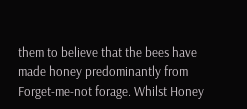them to believe that the bees have made honey predominantly from Forget-me-not forage. Whilst Honey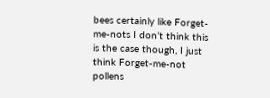bees certainly like Forget-me-nots I don’t think this is the case though, I just think Forget-me-not pollens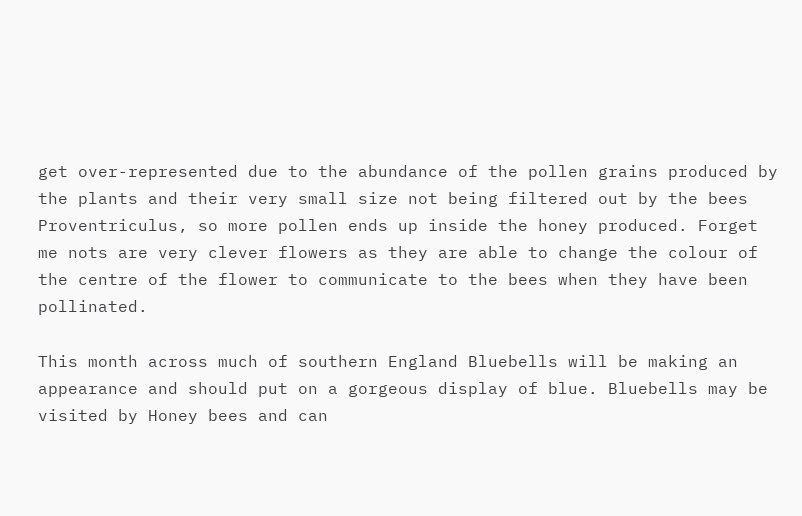get over-represented due to the abundance of the pollen grains produced by the plants and their very small size not being filtered out by the bees Proventriculus, so more pollen ends up inside the honey produced. Forget me nots are very clever flowers as they are able to change the colour of the centre of the flower to communicate to the bees when they have been pollinated.

This month across much of southern England Bluebells will be making an appearance and should put on a gorgeous display of blue. Bluebells may be visited by Honey bees and can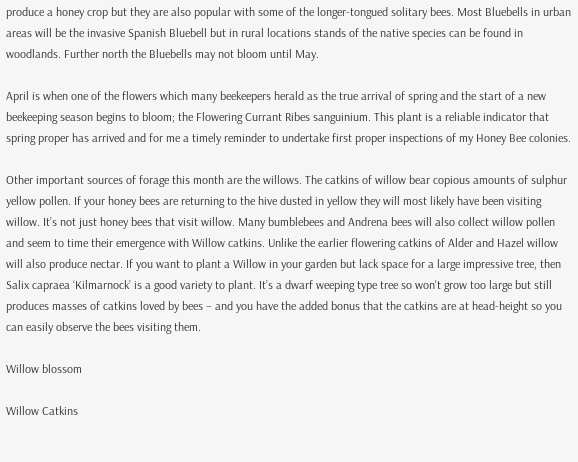produce a honey crop but they are also popular with some of the longer-tongued solitary bees. Most Bluebells in urban areas will be the invasive Spanish Bluebell but in rural locations stands of the native species can be found in woodlands. Further north the Bluebells may not bloom until May.

April is when one of the flowers which many beekeepers herald as the true arrival of spring and the start of a new beekeeping season begins to bloom; the Flowering Currant Ribes sanguinium. This plant is a reliable indicator that spring proper has arrived and for me a timely reminder to undertake first proper inspections of my Honey Bee colonies.

Other important sources of forage this month are the willows. The catkins of willow bear copious amounts of sulphur yellow pollen. If your honey bees are returning to the hive dusted in yellow they will most likely have been visiting willow. It’s not just honey bees that visit willow. Many bumblebees and Andrena bees will also collect willow pollen and seem to time their emergence with Willow catkins. Unlike the earlier flowering catkins of Alder and Hazel willow will also produce nectar. If you want to plant a Willow in your garden but lack space for a large impressive tree, then Salix capraea ‘Kilmarnock’ is a good variety to plant. It’s a dwarf weeping type tree so won't grow too large but still produces masses of catkins loved by bees – and you have the added bonus that the catkins are at head-height so you can easily observe the bees visiting them.

Willow blossom

Willow Catkins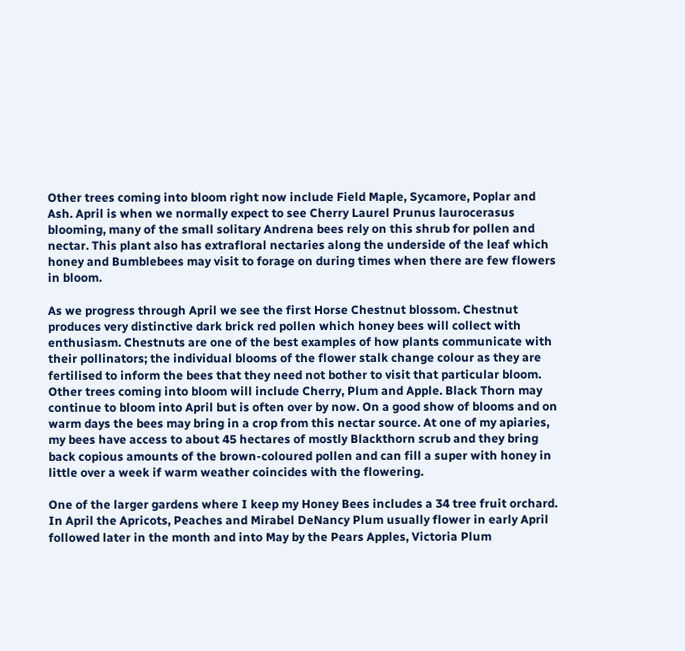Other trees coming into bloom right now include Field Maple, Sycamore, Poplar and Ash. April is when we normally expect to see Cherry Laurel Prunus laurocerasus blooming, many of the small solitary Andrena bees rely on this shrub for pollen and nectar. This plant also has extrafloral nectaries along the underside of the leaf which honey and Bumblebees may visit to forage on during times when there are few flowers in bloom.

As we progress through April we see the first Horse Chestnut blossom. Chestnut produces very distinctive dark brick red pollen which honey bees will collect with enthusiasm. Chestnuts are one of the best examples of how plants communicate with their pollinators; the individual blooms of the flower stalk change colour as they are fertilised to inform the bees that they need not bother to visit that particular bloom. Other trees coming into bloom will include Cherry, Plum and Apple. Black Thorn may continue to bloom into April but is often over by now. On a good show of blooms and on warm days the bees may bring in a crop from this nectar source. At one of my apiaries, my bees have access to about 45 hectares of mostly Blackthorn scrub and they bring back copious amounts of the brown-coloured pollen and can fill a super with honey in little over a week if warm weather coincides with the flowering.

One of the larger gardens where I keep my Honey Bees includes a 34 tree fruit orchard. In April the Apricots, Peaches and Mirabel DeNancy Plum usually flower in early April followed later in the month and into May by the Pears Apples, Victoria Plum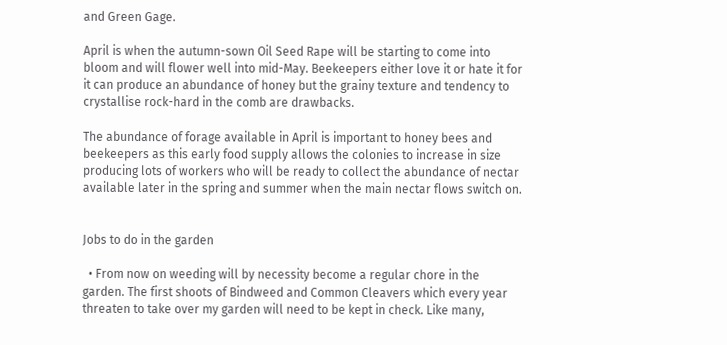and Green Gage.

April is when the autumn-sown Oil Seed Rape will be starting to come into bloom and will flower well into mid-May. Beekeepers either love it or hate it for it can produce an abundance of honey but the grainy texture and tendency to crystallise rock-hard in the comb are drawbacks.

The abundance of forage available in April is important to honey bees and beekeepers as this early food supply allows the colonies to increase in size producing lots of workers who will be ready to collect the abundance of nectar available later in the spring and summer when the main nectar flows switch on.


Jobs to do in the garden

  • From now on weeding will by necessity become a regular chore in the garden. The first shoots of Bindweed and Common Cleavers which every year threaten to take over my garden will need to be kept in check. Like many,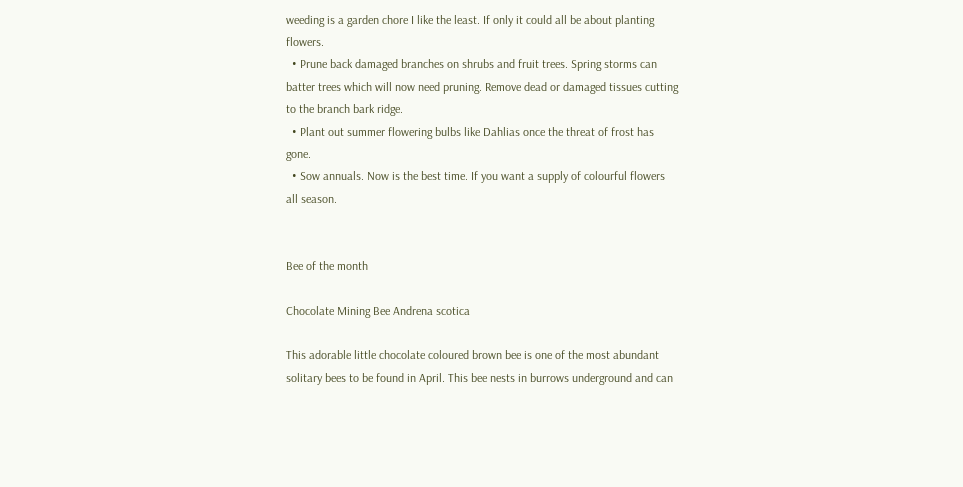weeding is a garden chore I like the least. If only it could all be about planting flowers.
  • Prune back damaged branches on shrubs and fruit trees. Spring storms can batter trees which will now need pruning. Remove dead or damaged tissues cutting to the branch bark ridge.
  • Plant out summer flowering bulbs like Dahlias once the threat of frost has gone.
  • Sow annuals. Now is the best time. If you want a supply of colourful flowers all season.


Bee of the month

Chocolate Mining Bee Andrena scotica

This adorable little chocolate coloured brown bee is one of the most abundant solitary bees to be found in April. This bee nests in burrows underground and can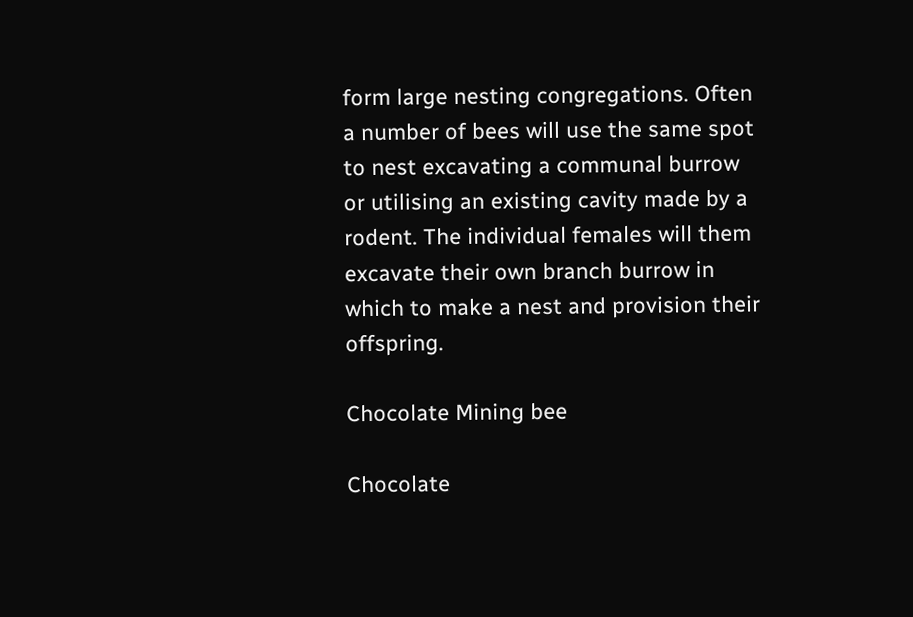form large nesting congregations. Often a number of bees will use the same spot to nest excavating a communal burrow or utilising an existing cavity made by a rodent. The individual females will them excavate their own branch burrow in which to make a nest and provision their offspring.

Chocolate Mining bee

Chocolate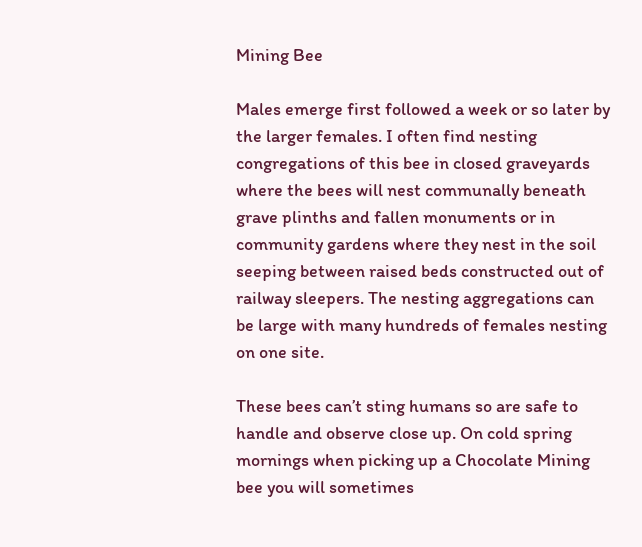Mining Bee

Males emerge first followed a week or so later by the larger females. I often find nesting congregations of this bee in closed graveyards where the bees will nest communally beneath grave plinths and fallen monuments or in community gardens where they nest in the soil seeping between raised beds constructed out of railway sleepers. The nesting aggregations can be large with many hundreds of females nesting on one site.

These bees can’t sting humans so are safe to handle and observe close up. On cold spring mornings when picking up a Chocolate Mining bee you will sometimes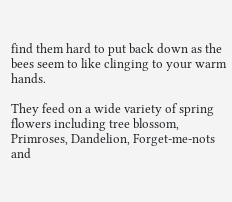find them hard to put back down as the bees seem to like clinging to your warm hands.

They feed on a wide variety of spring flowers including tree blossom, Primroses, Dandelion, Forget-me-nots and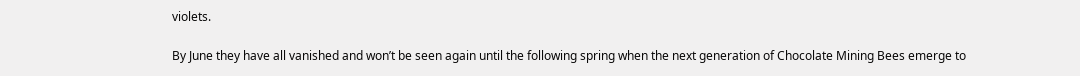violets.

By June they have all vanished and won’t be seen again until the following spring when the next generation of Chocolate Mining Bees emerge to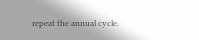repeat the annual cycle.